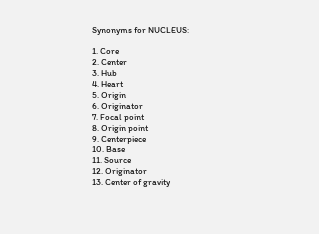Synonyms for NUCLEUS:

1. Core
2. Center
3. Hub
4. Heart
5. Origin
6. Originator
7. Focal point
8. Origin point
9. Centerpiece
10. Base
11. Source
12. Originator
13. Center of gravity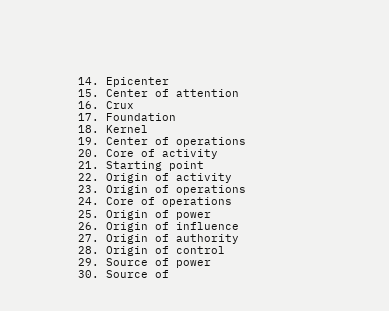14. Epicenter
15. Center of attention
16. Crux
17. Foundation
18. Kernel
19. Center of operations
20. Core of activity
21. Starting point
22. Origin of activity
23. Origin of operations
24. Core of operations
25. Origin of power
26. Origin of influence
27. Origin of authority
28. Origin of control
29. Source of power
30. Source of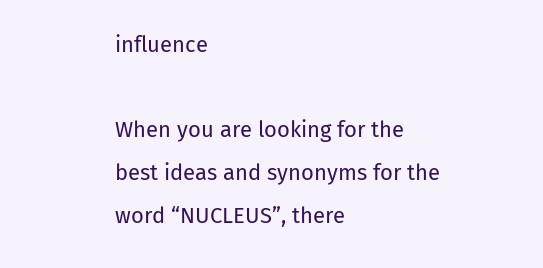influence

When you are looking for the best ideas and synonyms for the word “NUCLEUS”, there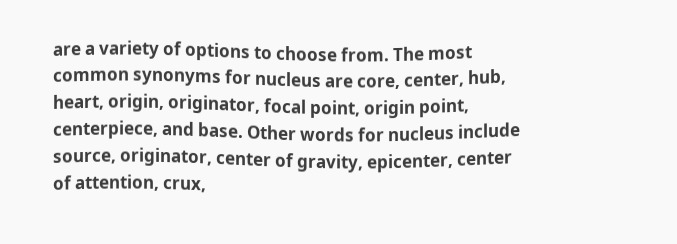are a variety of options to choose from. The most common synonyms for nucleus are core, center, hub, heart, origin, originator, focal point, origin point, centerpiece, and base. Other words for nucleus include source, originator, center of gravity, epicenter, center of attention, crux,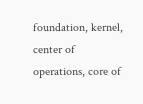foundation, kernel, center of operations, core of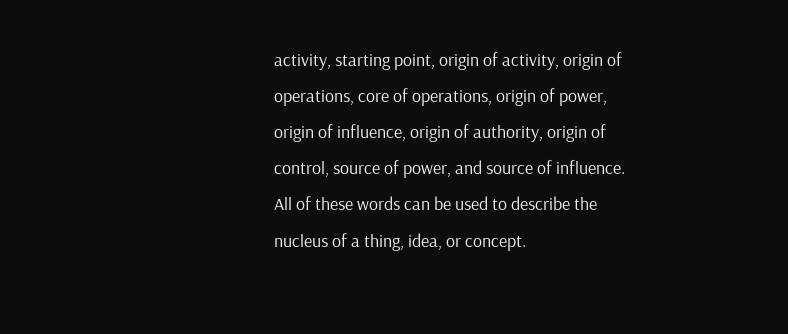activity, starting point, origin of activity, origin of operations, core of operations, origin of power, origin of influence, origin of authority, origin of control, source of power, and source of influence. All of these words can be used to describe the nucleus of a thing, idea, or concept.